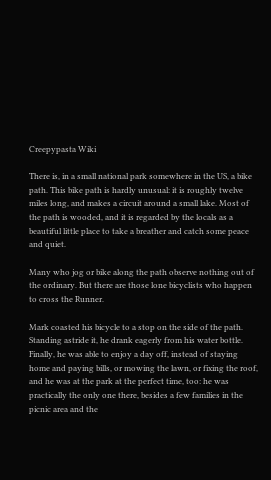Creepypasta Wiki

There is, in a small national park somewhere in the US, a bike path. This bike path is hardly unusual: it is roughly twelve miles long, and makes a circuit around a small lake. Most of the path is wooded, and it is regarded by the locals as a beautiful little place to take a breather and catch some peace and quiet.

Many who jog or bike along the path observe nothing out of the ordinary. But there are those lone bicyclists who happen to cross the Runner.

Mark coasted his bicycle to a stop on the side of the path. Standing astride it, he drank eagerly from his water bottle. Finally, he was able to enjoy a day off, instead of staying home and paying bills, or mowing the lawn, or fixing the roof, and he was at the park at the perfect time, too: he was practically the only one there, besides a few families in the picnic area and the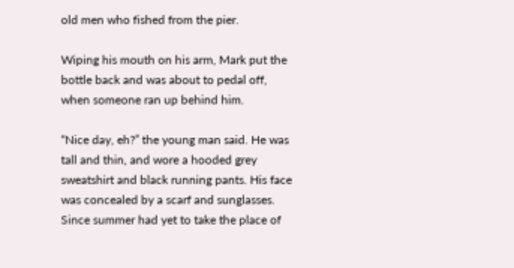old men who fished from the pier.

Wiping his mouth on his arm, Mark put the bottle back and was about to pedal off, when someone ran up behind him.

“Nice day, eh?” the young man said. He was tall and thin, and wore a hooded grey sweatshirt and black running pants. His face was concealed by a scarf and sunglasses. Since summer had yet to take the place of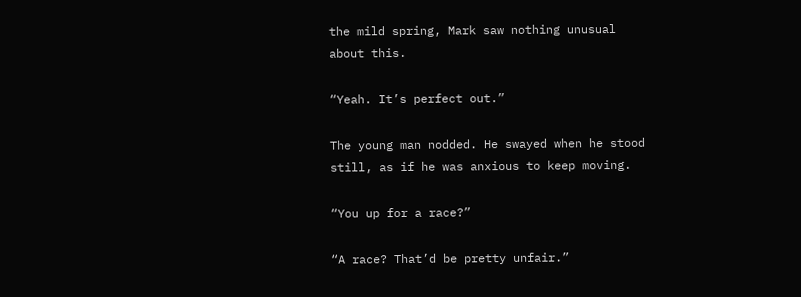the mild spring, Mark saw nothing unusual about this.

“Yeah. It’s perfect out.”

The young man nodded. He swayed when he stood still, as if he was anxious to keep moving.

“You up for a race?”

“A race? That’d be pretty unfair.”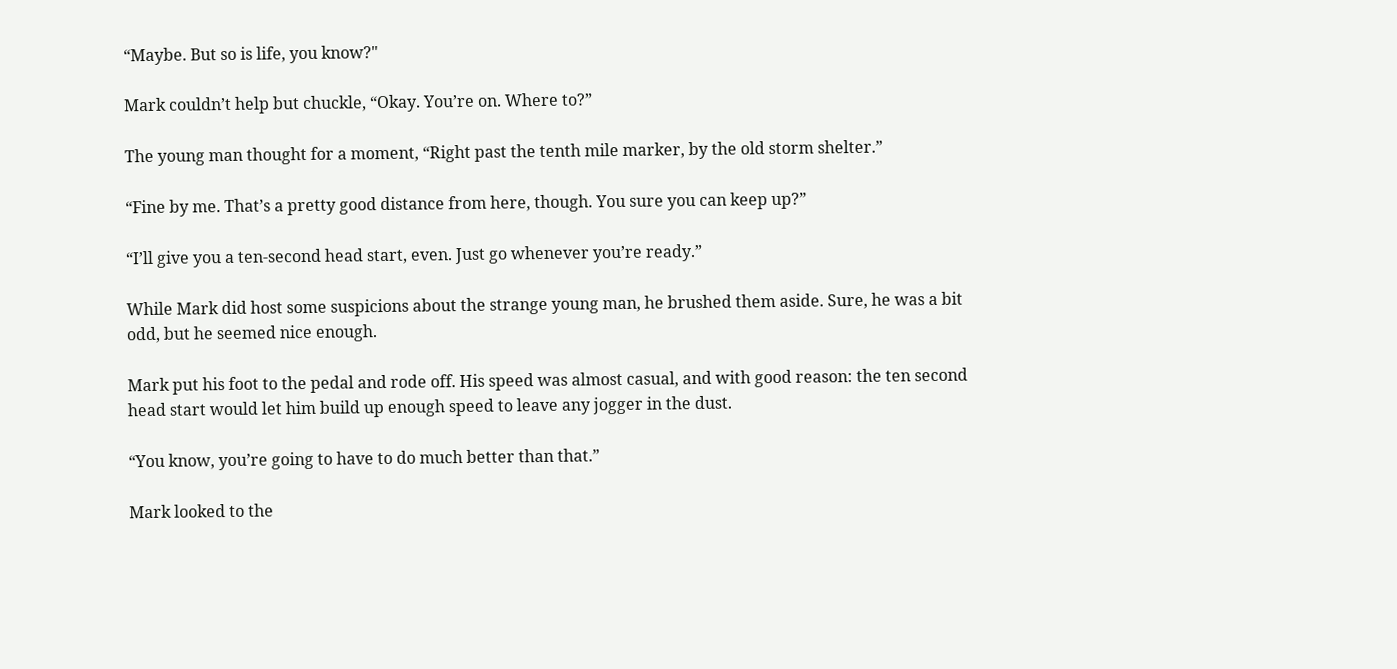“Maybe. But so is life, you know?"

Mark couldn’t help but chuckle, “Okay. You’re on. Where to?”

The young man thought for a moment, “Right past the tenth mile marker, by the old storm shelter.”

“Fine by me. That’s a pretty good distance from here, though. You sure you can keep up?”

“I’ll give you a ten-second head start, even. Just go whenever you’re ready.”

While Mark did host some suspicions about the strange young man, he brushed them aside. Sure, he was a bit odd, but he seemed nice enough.

Mark put his foot to the pedal and rode off. His speed was almost casual, and with good reason: the ten second head start would let him build up enough speed to leave any jogger in the dust.

“You know, you’re going to have to do much better than that.”

Mark looked to the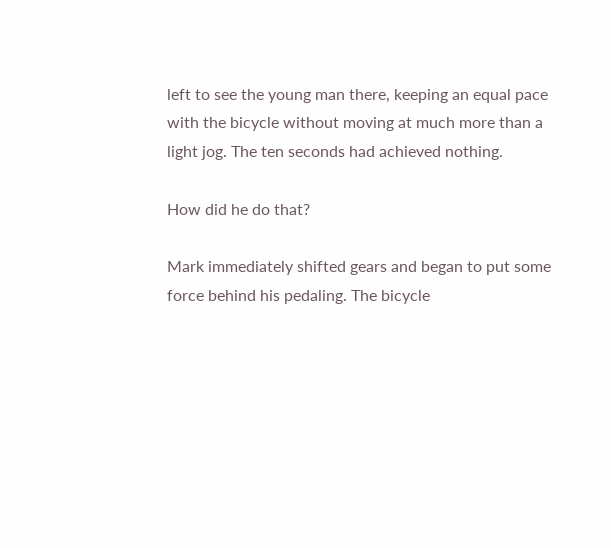left to see the young man there, keeping an equal pace with the bicycle without moving at much more than a light jog. The ten seconds had achieved nothing.

How did he do that?

Mark immediately shifted gears and began to put some force behind his pedaling. The bicycle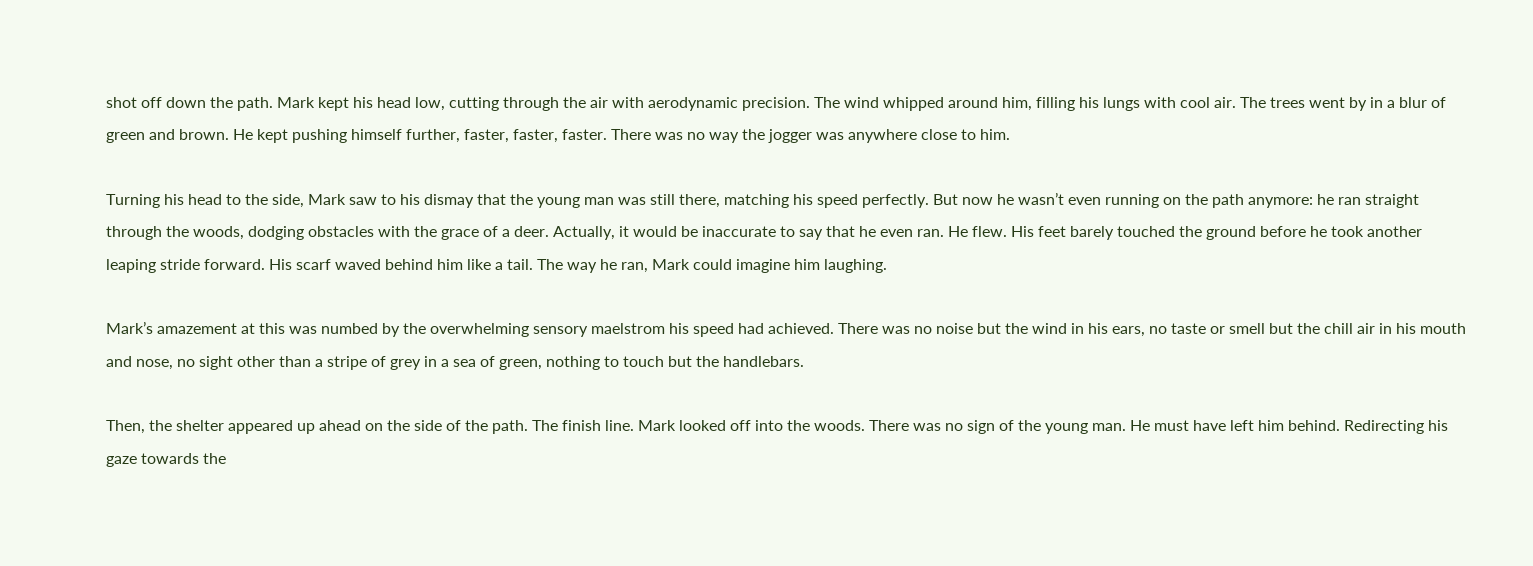shot off down the path. Mark kept his head low, cutting through the air with aerodynamic precision. The wind whipped around him, filling his lungs with cool air. The trees went by in a blur of green and brown. He kept pushing himself further, faster, faster, faster. There was no way the jogger was anywhere close to him.

Turning his head to the side, Mark saw to his dismay that the young man was still there, matching his speed perfectly. But now he wasn’t even running on the path anymore: he ran straight through the woods, dodging obstacles with the grace of a deer. Actually, it would be inaccurate to say that he even ran. He flew. His feet barely touched the ground before he took another leaping stride forward. His scarf waved behind him like a tail. The way he ran, Mark could imagine him laughing.

Mark’s amazement at this was numbed by the overwhelming sensory maelstrom his speed had achieved. There was no noise but the wind in his ears, no taste or smell but the chill air in his mouth and nose, no sight other than a stripe of grey in a sea of green, nothing to touch but the handlebars.

Then, the shelter appeared up ahead on the side of the path. The finish line. Mark looked off into the woods. There was no sign of the young man. He must have left him behind. Redirecting his gaze towards the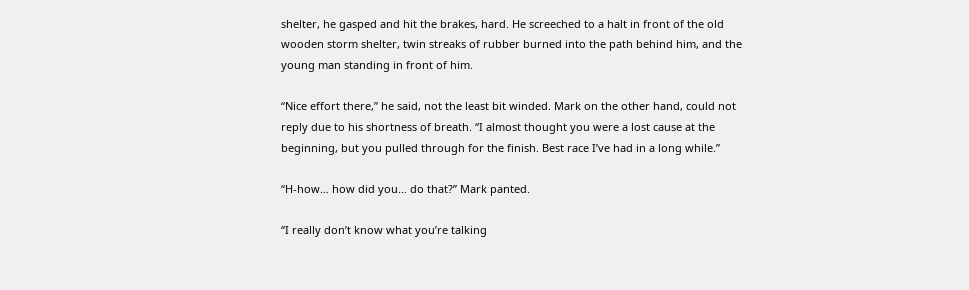shelter, he gasped and hit the brakes, hard. He screeched to a halt in front of the old wooden storm shelter, twin streaks of rubber burned into the path behind him, and the young man standing in front of him.

“Nice effort there,” he said, not the least bit winded. Mark on the other hand, could not reply due to his shortness of breath. “I almost thought you were a lost cause at the beginning, but you pulled through for the finish. Best race I’ve had in a long while.”

“H-how… how did you… do that?” Mark panted.

“I really don’t know what you’re talking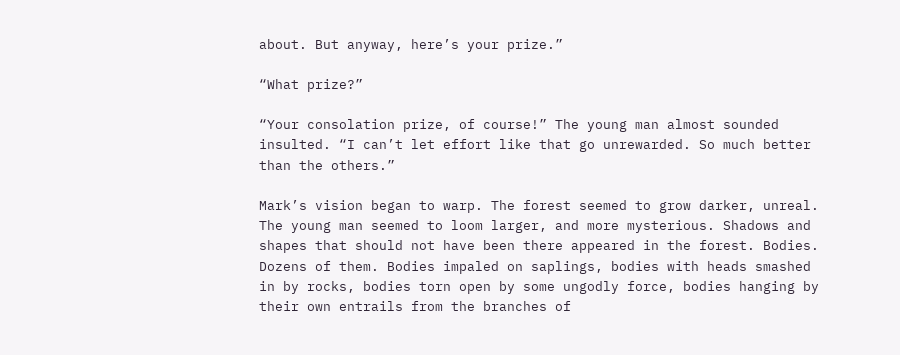about. But anyway, here’s your prize.”

“What prize?”

“Your consolation prize, of course!” The young man almost sounded insulted. “I can’t let effort like that go unrewarded. So much better than the others.”

Mark’s vision began to warp. The forest seemed to grow darker, unreal. The young man seemed to loom larger, and more mysterious. Shadows and shapes that should not have been there appeared in the forest. Bodies. Dozens of them. Bodies impaled on saplings, bodies with heads smashed in by rocks, bodies torn open by some ungodly force, bodies hanging by their own entrails from the branches of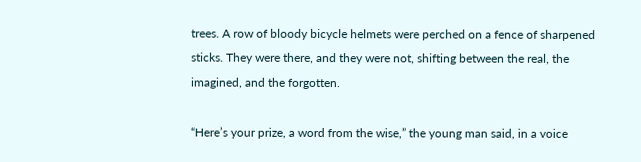trees. A row of bloody bicycle helmets were perched on a fence of sharpened sticks. They were there, and they were not, shifting between the real, the imagined, and the forgotten.

“Here’s your prize, a word from the wise,” the young man said, in a voice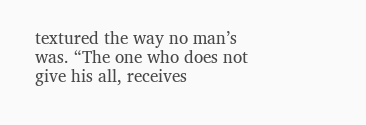textured the way no man’s was. “The one who does not give his all, receives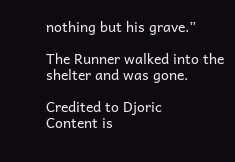nothing but his grave.”

The Runner walked into the shelter and was gone.

Credited to Djoric
Content is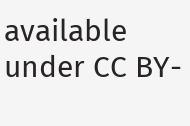available under CC BY-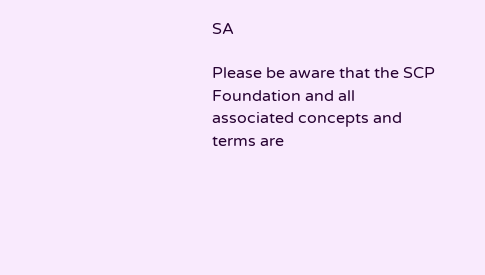SA

Please be aware that the SCP Foundation and all associated concepts and terms are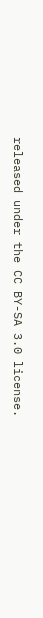released under the CC BY-SA 3.0 license.